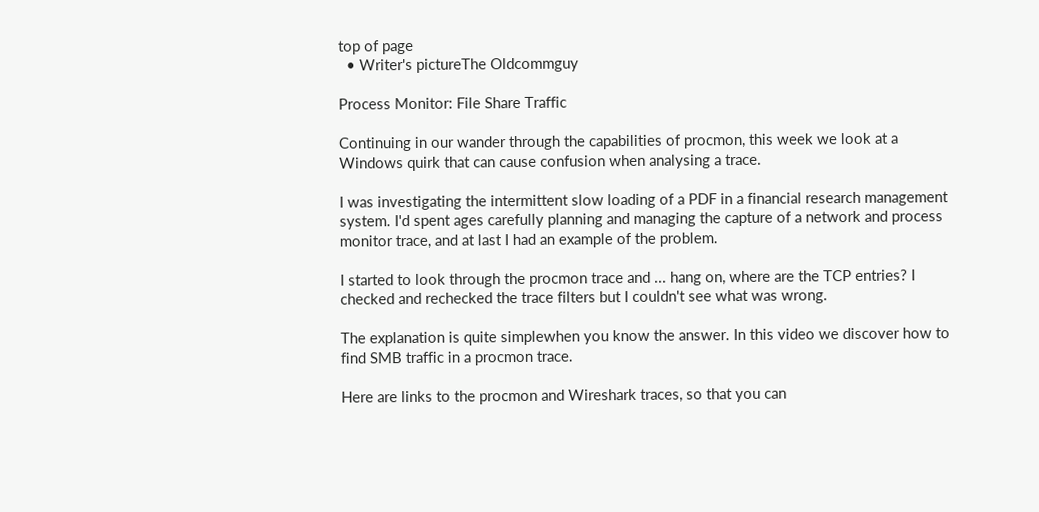top of page
  • Writer's pictureThe Oldcommguy

Process Monitor: File Share Traffic

Continuing in our wander through the capabilities of procmon, this week we look at a Windows quirk that can cause confusion when analysing a trace.

I was investigating the intermittent slow loading of a PDF in a financial research management system. I'd spent ages carefully planning and managing the capture of a network and process monitor trace, and at last I had an example of the problem.

I started to look through the procmon trace and ... hang on, where are the TCP entries? I checked and rechecked the trace filters but I couldn't see what was wrong.

The explanation is quite simplewhen you know the answer. In this video we discover how to find SMB traffic in a procmon trace.

Here are links to the procmon and Wireshark traces, so that you can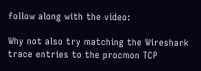follow along with the video:

Why not also try matching the Wireshark trace entries to the procmon TCP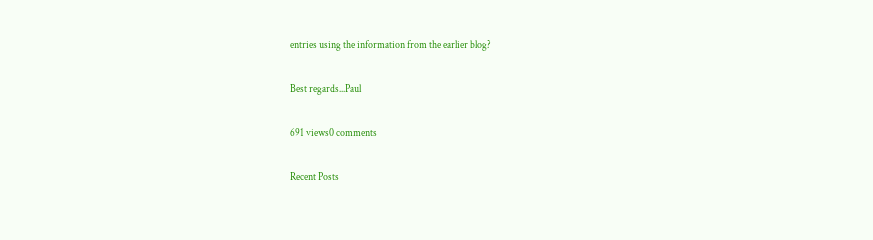entries using the information from the earlier blog?

Best regards...Paul

691 views0 comments

Recent Posts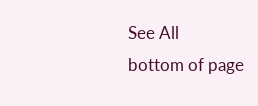See All
bottom of page